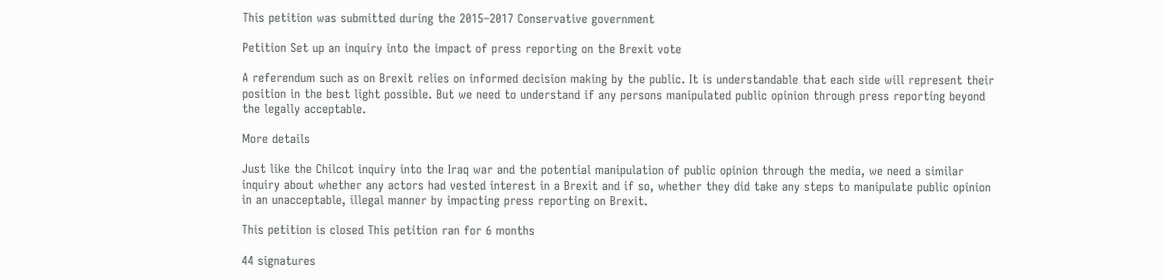This petition was submitted during the 2015–2017 Conservative government

Petition Set up an inquiry into the impact of press reporting on the Brexit vote

A referendum such as on Brexit relies on informed decision making by the public. It is understandable that each side will represent their position in the best light possible. But we need to understand if any persons manipulated public opinion through press reporting beyond the legally acceptable.

More details

Just like the Chilcot inquiry into the Iraq war and the potential manipulation of public opinion through the media, we need a similar inquiry about whether any actors had vested interest in a Brexit and if so, whether they did take any steps to manipulate public opinion in an unacceptable, illegal manner by impacting press reporting on Brexit.

This petition is closed This petition ran for 6 months

44 signatures